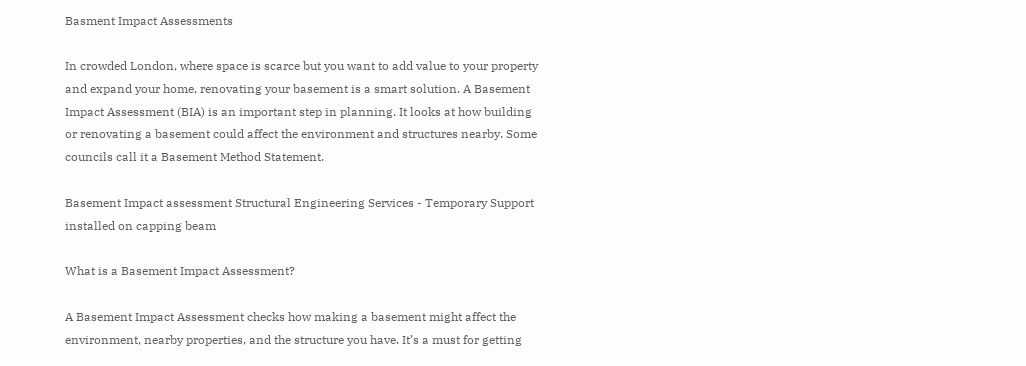Basment Impact Assessments

In crowded London, where space is scarce but you want to add value to your property and expand your home, renovating your basement is a smart solution. A Basement Impact Assessment (BIA) is an important step in planning. It looks at how building or renovating a basement could affect the environment and structures nearby. Some councils call it a Basement Method Statement.

Basement Impact assessment Structural Engineering Services - Temporary Support installed on capping beam

What is a Basement Impact Assessment?

A Basement Impact Assessment checks how making a basement might affect the environment, nearby properties, and the structure you have. It’s a must for getting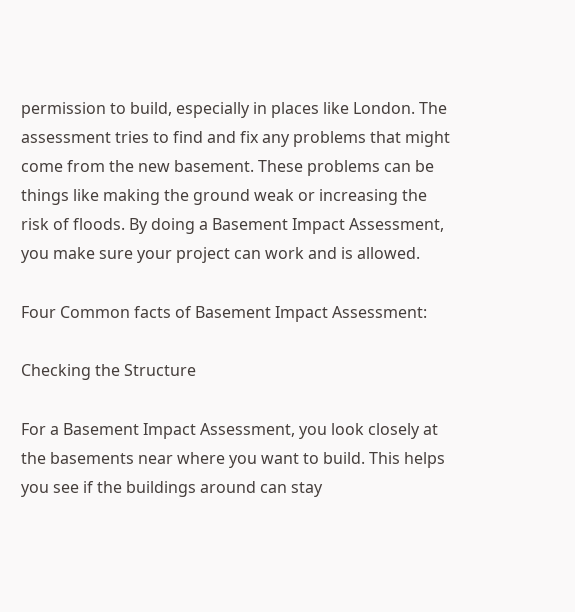permission to build, especially in places like London. The assessment tries to find and fix any problems that might come from the new basement. These problems can be things like making the ground weak or increasing the risk of floods. By doing a Basement Impact Assessment, you make sure your project can work and is allowed.

Four Common facts of Basement Impact Assessment:

Checking the Structure

For a Basement Impact Assessment, you look closely at the basements near where you want to build. This helps you see if the buildings around can stay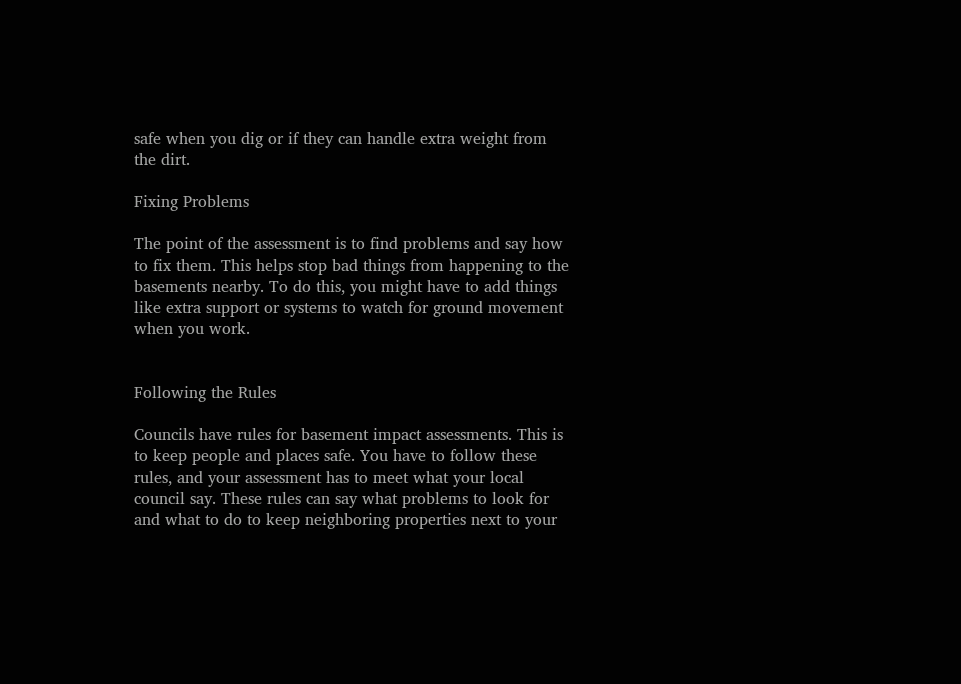safe when you dig or if they can handle extra weight from the dirt.

Fixing Problems

The point of the assessment is to find problems and say how to fix them. This helps stop bad things from happening to the basements nearby. To do this, you might have to add things like extra support or systems to watch for ground movement when you work.


Following the Rules

Councils have rules for basement impact assessments. This is to keep people and places safe. You have to follow these rules, and your assessment has to meet what your local council say. These rules can say what problems to look for and what to do to keep neighboring properties next to your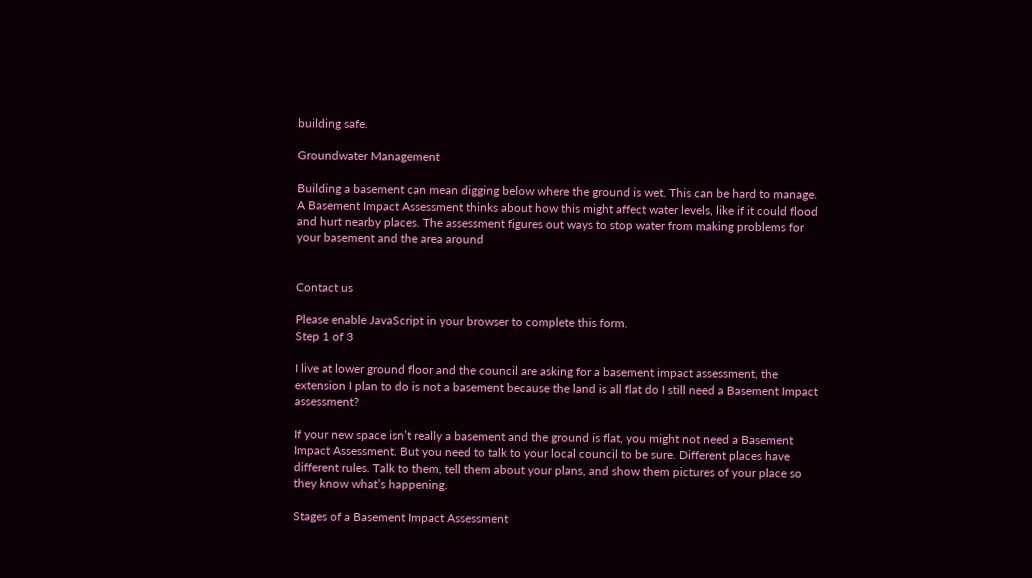building safe.

Groundwater Management

Building a basement can mean digging below where the ground is wet. This can be hard to manage. A Basement Impact Assessment thinks about how this might affect water levels, like if it could flood and hurt nearby places. The assessment figures out ways to stop water from making problems for your basement and the area around


Contact us

Please enable JavaScript in your browser to complete this form.
Step 1 of 3

I live at lower ground floor and the council are asking for a basement impact assessment, the extension I plan to do is not a basement because the land is all flat do I still need a Basement Impact assessment?

If your new space isn’t really a basement and the ground is flat, you might not need a Basement Impact Assessment. But you need to talk to your local council to be sure. Different places have different rules. Talk to them, tell them about your plans, and show them pictures of your place so they know what’s happening.

Stages of a Basement Impact Assessment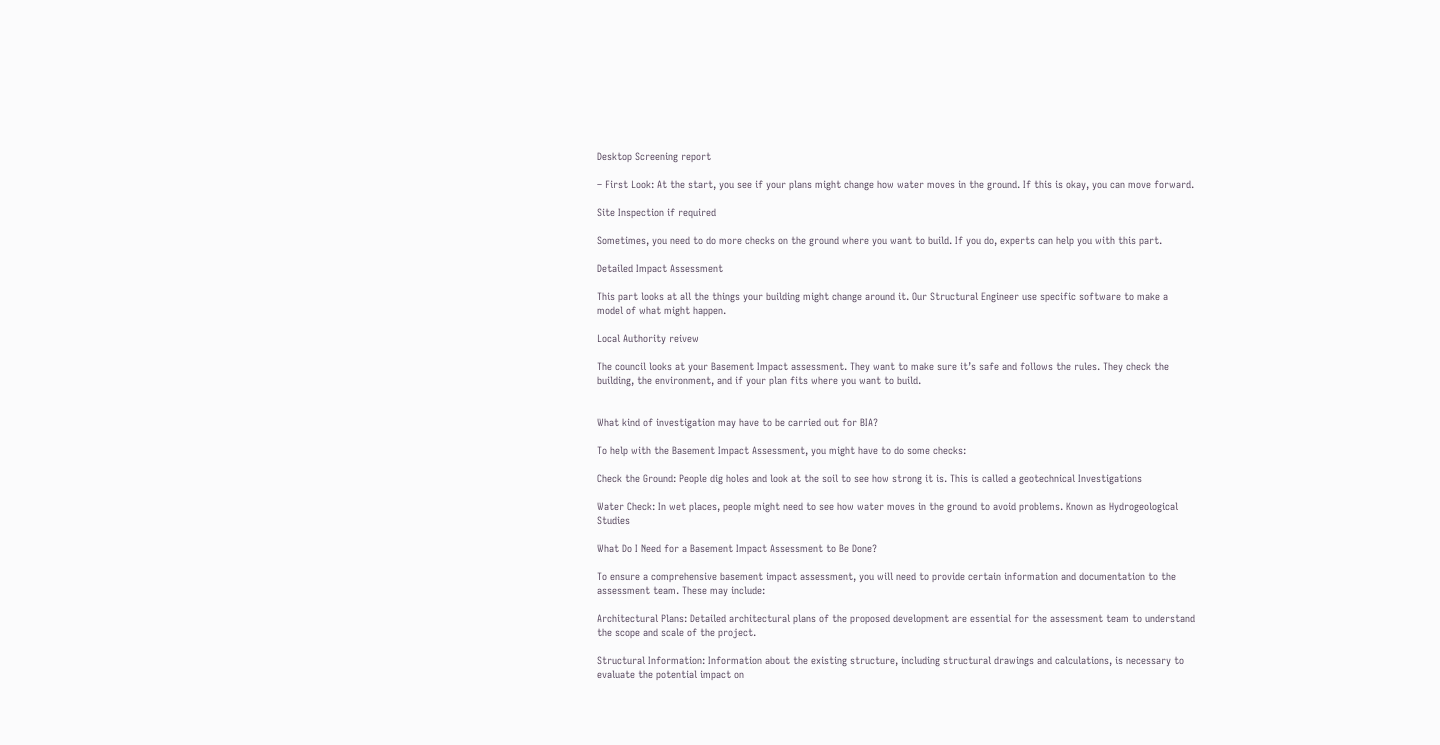Desktop Screening report

– First Look: At the start, you see if your plans might change how water moves in the ground. If this is okay, you can move forward.

Site Inspection if required

Sometimes, you need to do more checks on the ground where you want to build. If you do, experts can help you with this part.

Detailed Impact Assessment

This part looks at all the things your building might change around it. Our Structural Engineer use specific software to make a model of what might happen.

Local Authority reivew

The council looks at your Basement Impact assessment. They want to make sure it’s safe and follows the rules. They check the building, the environment, and if your plan fits where you want to build.


What kind of investigation may have to be carried out for BIA?

To help with the Basement Impact Assessment, you might have to do some checks:

Check the Ground: People dig holes and look at the soil to see how strong it is. This is called a geotechnical Investigations

Water Check: In wet places, people might need to see how water moves in the ground to avoid problems. Known as Hydrogeological Studies

What Do I Need for a Basement Impact Assessment to Be Done?

To ensure a comprehensive basement impact assessment, you will need to provide certain information and documentation to the assessment team. These may include:

Architectural Plans: Detailed architectural plans of the proposed development are essential for the assessment team to understand the scope and scale of the project.

Structural Information: Information about the existing structure, including structural drawings and calculations, is necessary to evaluate the potential impact on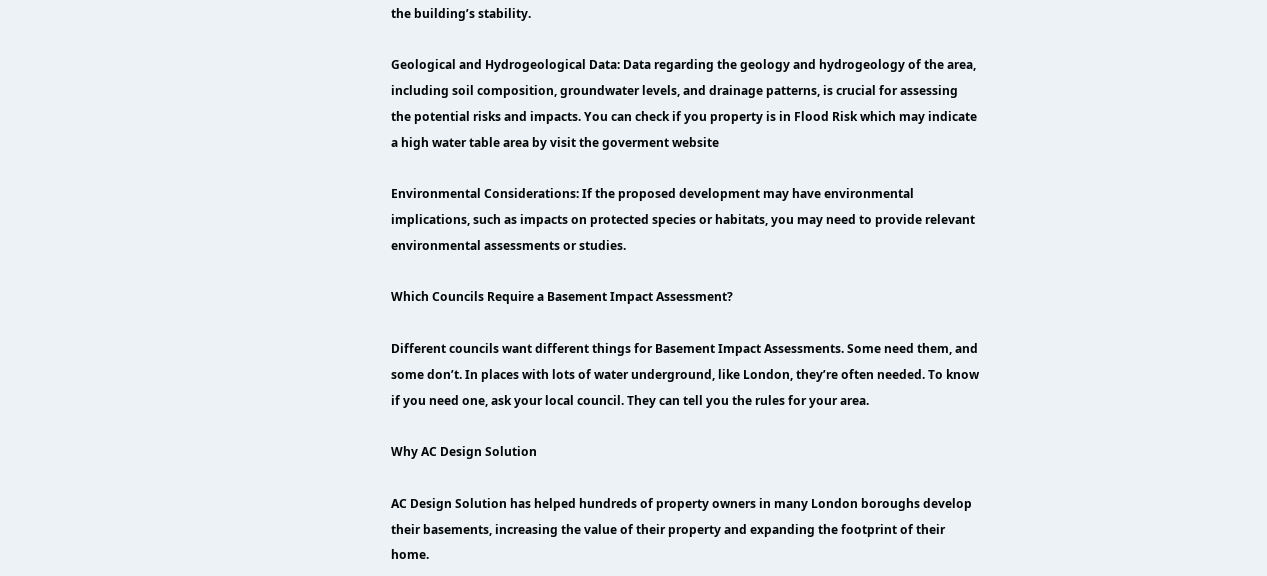the building’s stability.

Geological and Hydrogeological Data: Data regarding the geology and hydrogeology of the area, including soil composition, groundwater levels, and drainage patterns, is crucial for assessing the potential risks and impacts. You can check if you property is in Flood Risk which may indicate a high water table area by visit the goverment website

Environmental Considerations: If the proposed development may have environmental implications, such as impacts on protected species or habitats, you may need to provide relevant environmental assessments or studies.

Which Councils Require a Basement Impact Assessment?

Different councils want different things for Basement Impact Assessments. Some need them, and some don’t. In places with lots of water underground, like London, they’re often needed. To know if you need one, ask your local council. They can tell you the rules for your area.

Why AC Design Solution

AC Design Solution has helped hundreds of property owners in many London boroughs develop their basements, increasing the value of their property and expanding the footprint of their home.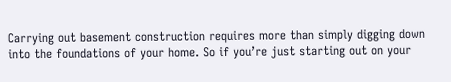Carrying out basement construction requires more than simply digging down into the foundations of your home. So if you’re just starting out on your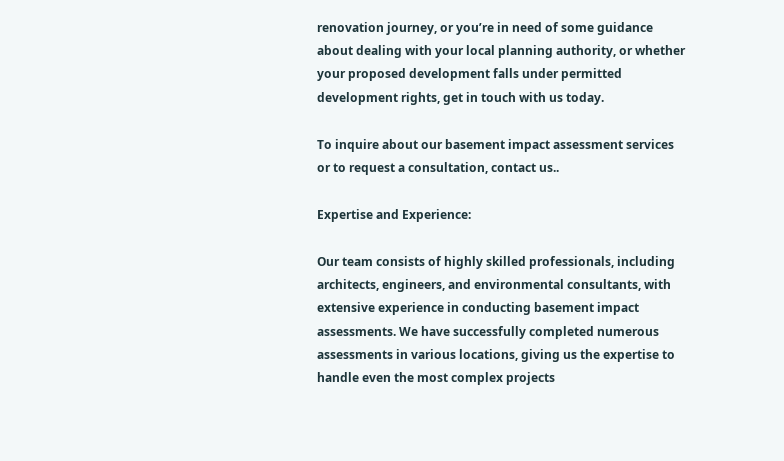renovation journey, or you’re in need of some guidance about dealing with your local planning authority, or whether your proposed development falls under permitted development rights, get in touch with us today.

To inquire about our basement impact assessment services or to request a consultation, contact us..

Expertise and Experience:

Our team consists of highly skilled professionals, including architects, engineers, and environmental consultants, with extensive experience in conducting basement impact assessments. We have successfully completed numerous assessments in various locations, giving us the expertise to handle even the most complex projects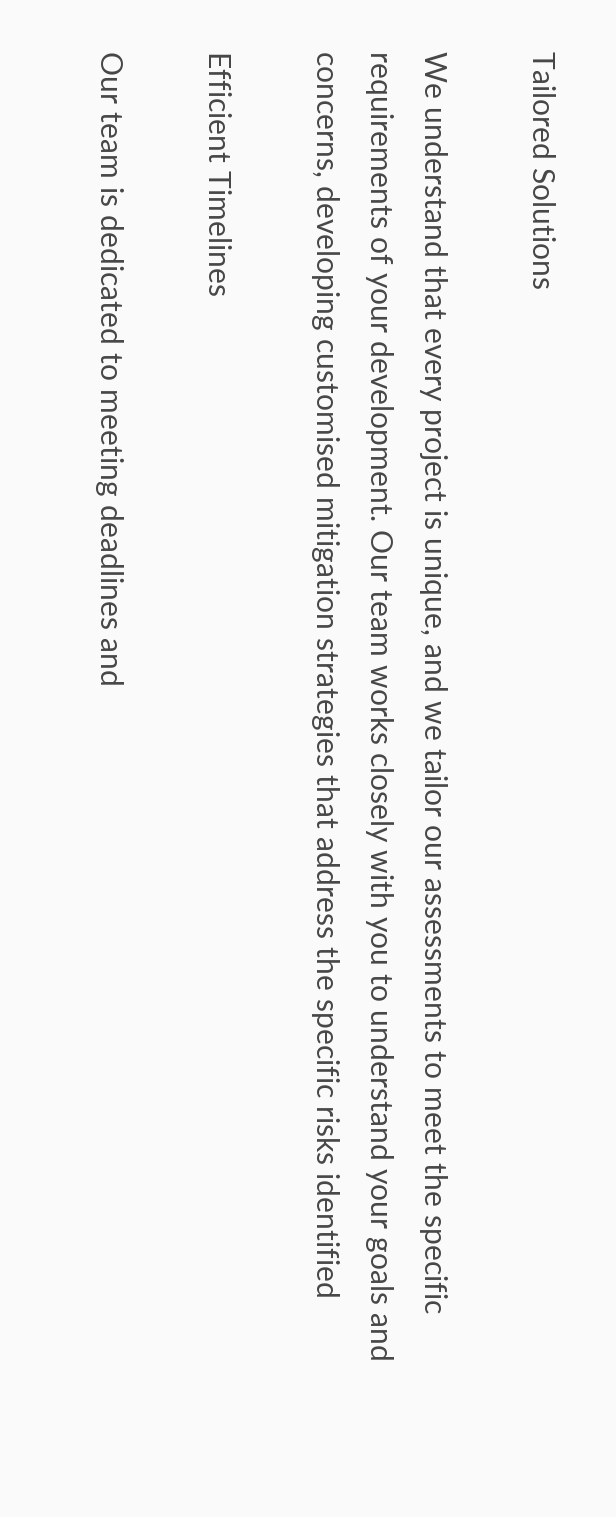Tailored Solutions

We understand that every project is unique, and we tailor our assessments to meet the specific requirements of your development. Our team works closely with you to understand your goals and concerns, developing customised mitigation strategies that address the specific risks identified

Efficient Timelines

Our team is dedicated to meeting deadlines and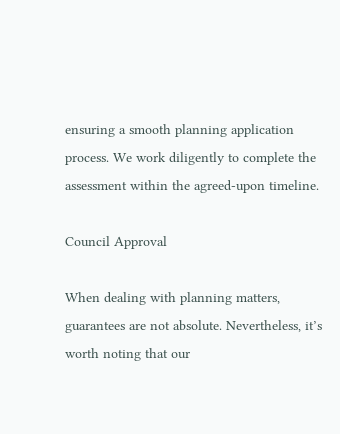ensuring a smooth planning application process. We work diligently to complete the assessment within the agreed-upon timeline.

Council Approval

When dealing with planning matters, guarantees are not absolute. Nevertheless, it’s worth noting that our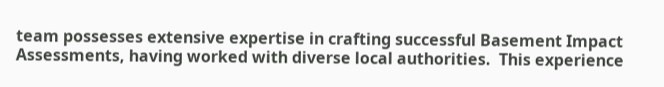team possesses extensive expertise in crafting successful Basement Impact Assessments, having worked with diverse local authorities.  This experience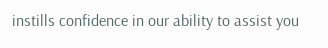instills confidence in our ability to assist you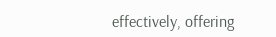effectively, offering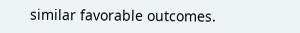similar favorable outcomes.